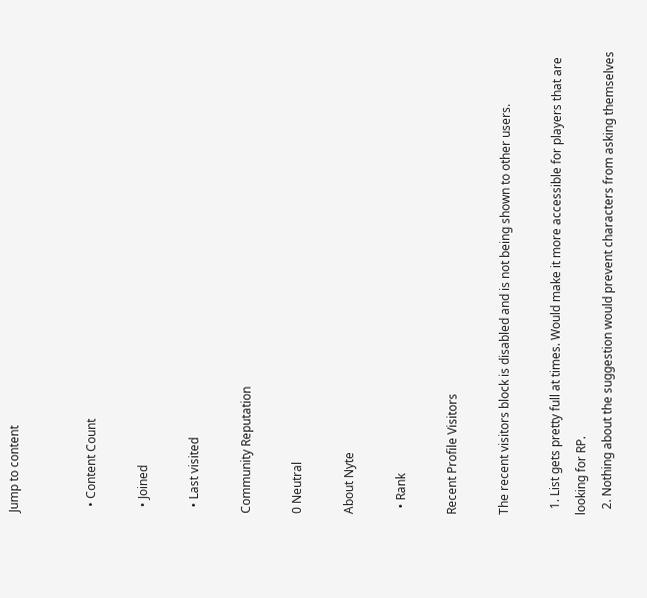Jump to content


  • Content Count

  • Joined

  • Last visited

Community Reputation

0 Neutral

About Nyte

  • Rank

Recent Profile Visitors

The recent visitors block is disabled and is not being shown to other users.

  1. List gets pretty full at times. Would make it more accessible for players that are looking for RP.
  2. Nothing about the suggestion would prevent characters from asking themselves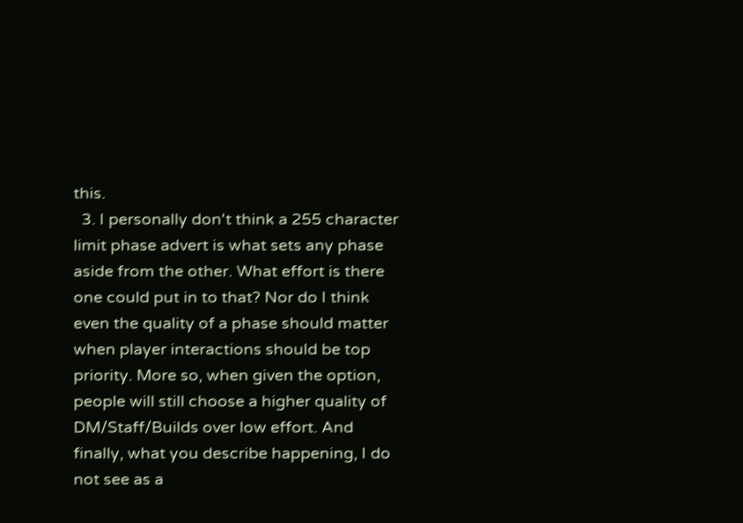this.
  3. I personally don't think a 255 character limit phase advert is what sets any phase aside from the other. What effort is there one could put in to that? Nor do I think even the quality of a phase should matter when player interactions should be top priority. More so, when given the option, people will still choose a higher quality of DM/Staff/Builds over low effort. And finally, what you describe happening, I do not see as a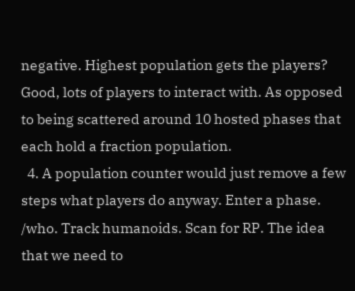negative. Highest population gets the players? Good, lots of players to interact with. As opposed to being scattered around 10 hosted phases that each hold a fraction population.
  4. A population counter would just remove a few steps what players do anyway. Enter a phase. /who. Track humanoids. Scan for RP. The idea that we need to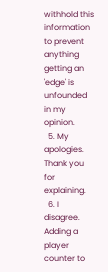withhold this information to prevent anything getting an 'edge' is unfounded in my opinion.
  5. My apologies. Thank you for explaining.
  6. I disagree. Adding a player counter to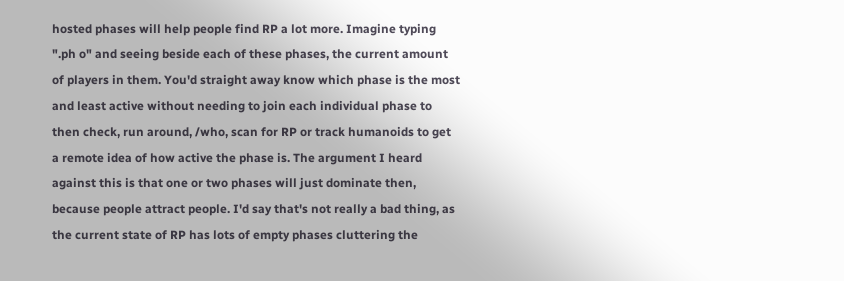hosted phases will help people find RP a lot more. Imagine typing ".ph o" and seeing beside each of these phases, the current amount of players in them. You'd straight away know which phase is the most and least active without needing to join each individual phase to then check, run around, /who, scan for RP or track humanoids to get a remote idea of how active the phase is. The argument I heard against this is that one or two phases will just dominate then, because people attract people. I'd say that's not really a bad thing, as the current state of RP has lots of empty phases cluttering the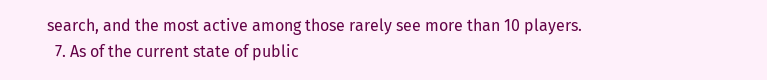search, and the most active among those rarely see more than 10 players.
  7. As of the current state of public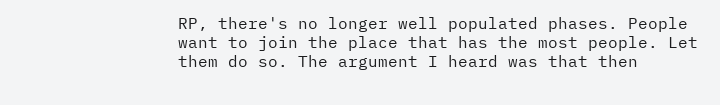RP, there's no longer well populated phases. People want to join the place that has the most people. Let them do so. The argument I heard was that then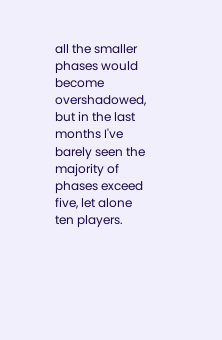all the smaller phases would become overshadowed, but in the last months I've barely seen the majority of phases exceed five, let alone ten players.